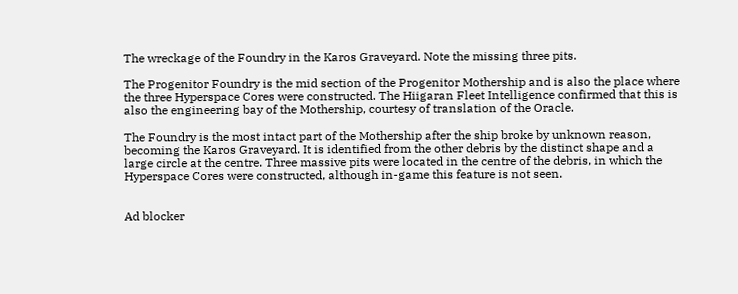The wreckage of the Foundry in the Karos Graveyard. Note the missing three pits.

The Progenitor Foundry is the mid section of the Progenitor Mothership and is also the place where the three Hyperspace Cores were constructed. The Hiigaran Fleet Intelligence confirmed that this is also the engineering bay of the Mothership, courtesy of translation of the Oracle.

The Foundry is the most intact part of the Mothership after the ship broke by unknown reason, becoming the Karos Graveyard. It is identified from the other debris by the distinct shape and a large circle at the centre. Three massive pits were located in the centre of the debris, in which the Hyperspace Cores were constructed, although in-game this feature is not seen.


Ad blocker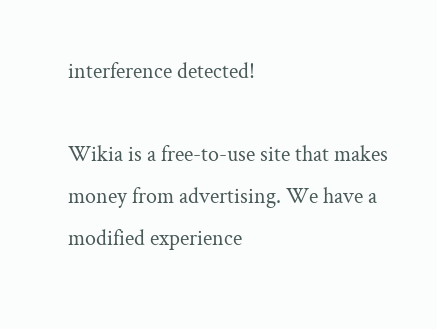interference detected!

Wikia is a free-to-use site that makes money from advertising. We have a modified experience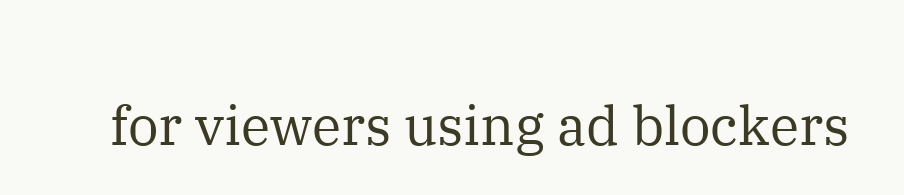for viewers using ad blockers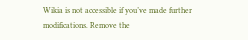Wikia is not accessible if you’ve made further modifications. Remove the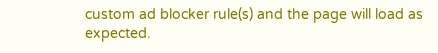custom ad blocker rule(s) and the page will load as expected.